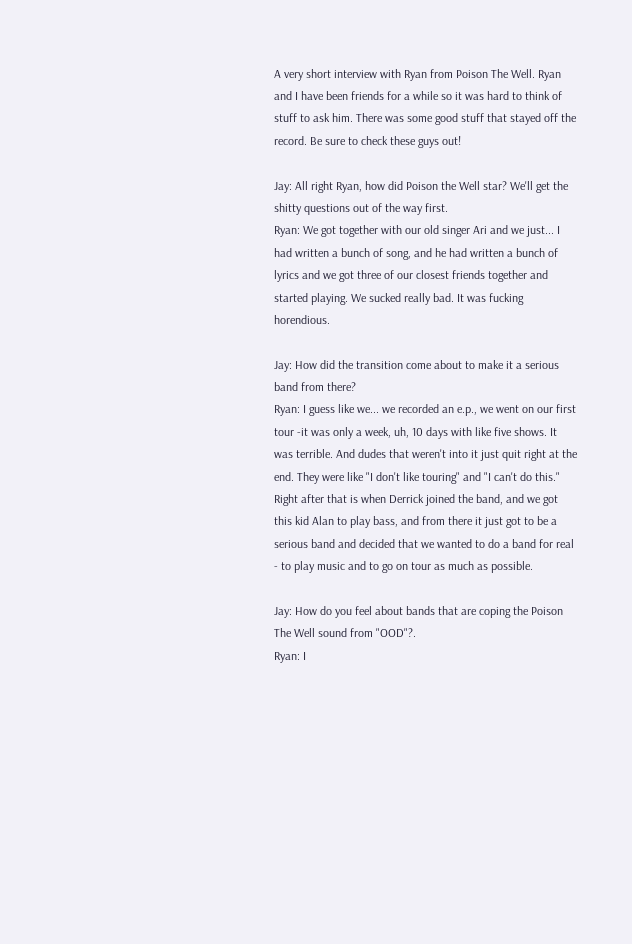A very short interview with Ryan from Poison The Well. Ryan and I have been friends for a while so it was hard to think of stuff to ask him. There was some good stuff that stayed off the record. Be sure to check these guys out!

Jay: All right Ryan, how did Poison the Well star? We'll get the shitty questions out of the way first.
Ryan: We got together with our old singer Ari and we just... I had written a bunch of song, and he had written a bunch of lyrics and we got three of our closest friends together and started playing. We sucked really bad. It was fucking horendious.

Jay: How did the transition come about to make it a serious band from there?
Ryan: I guess like we... we recorded an e.p., we went on our first tour -it was only a week, uh, 10 days with like five shows. It was terrible. And dudes that weren't into it just quit right at the end. They were like "I don't like touring" and "I can't do this." Right after that is when Derrick joined the band, and we got this kid Alan to play bass, and from there it just got to be a serious band and decided that we wanted to do a band for real - to play music and to go on tour as much as possible.

Jay: How do you feel about bands that are coping the Poison The Well sound from "OOD"?.
Ryan: I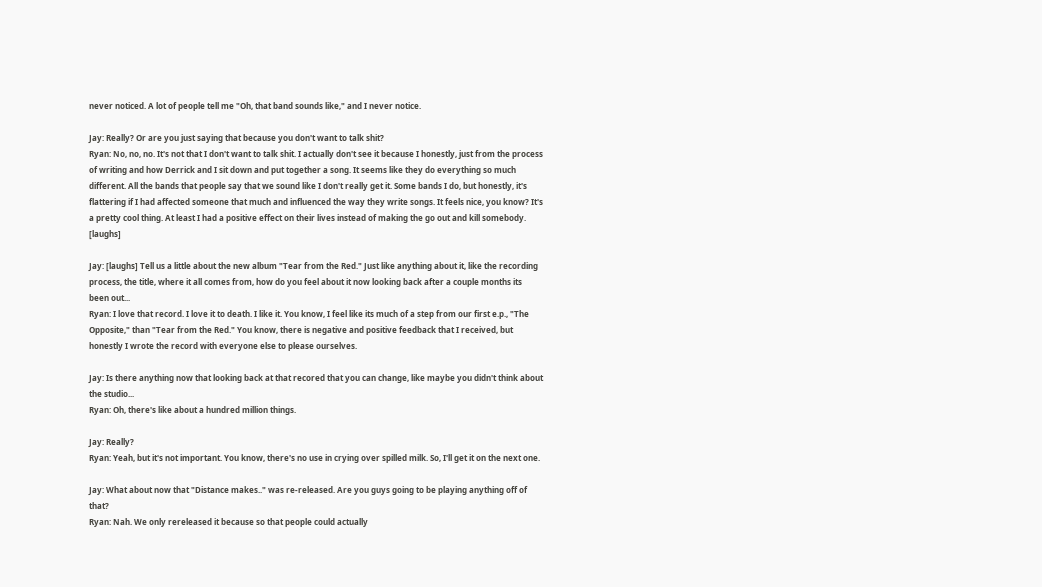never noticed. A lot of people tell me "Oh, that band sounds like," and I never notice.

Jay: Really? Or are you just saying that because you don't want to talk shit?
Ryan: No, no, no. It's not that I don't want to talk shit. I actually don't see it because I honestly, just from the process of writing and how Derrick and I sit down and put together a song. It seems like they do everything so much different. All the bands that people say that we sound like I don't really get it. Some bands I do, but honestly, it's flattering if I had affected someone that much and influenced the way they write songs. It feels nice, you know? It's a pretty cool thing. At least I had a positive effect on their lives instead of making the go out and kill somebody. [laughs]

Jay: [laughs] Tell us a little about the new album "Tear from the Red." Just like anything about it, like the recording process, the title, where it all comes from, how do you feel about it now looking back after a couple months its been out...
Ryan: I love that record. I love it to death. I like it. You know, I feel like its much of a step from our first e.p., "The Opposite," than "Tear from the Red." You know, there is negative and positive feedback that I received, but honestly I wrote the record with everyone else to please ourselves.

Jay: Is there anything now that looking back at that recored that you can change, like maybe you didn't think about the studio...
Ryan: Oh, there's like about a hundred million things.

Jay: Really?
Ryan: Yeah, but it's not important. You know, there's no use in crying over spilled milk. So, I'll get it on the next one.

Jay: What about now that "Distance makes.." was re-released. Are you guys going to be playing anything off of that?
Ryan: Nah. We only rereleased it because so that people could actually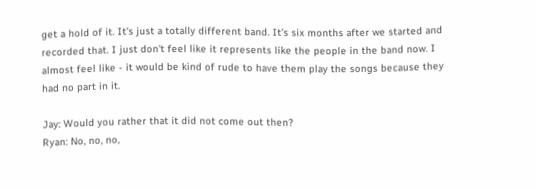get a hold of it. It's just a totally different band. It's six months after we started and recorded that. I just don't feel like it represents like the people in the band now. I almost feel like - it would be kind of rude to have them play the songs because they had no part in it.

Jay: Would you rather that it did not come out then?
Ryan: No, no, no,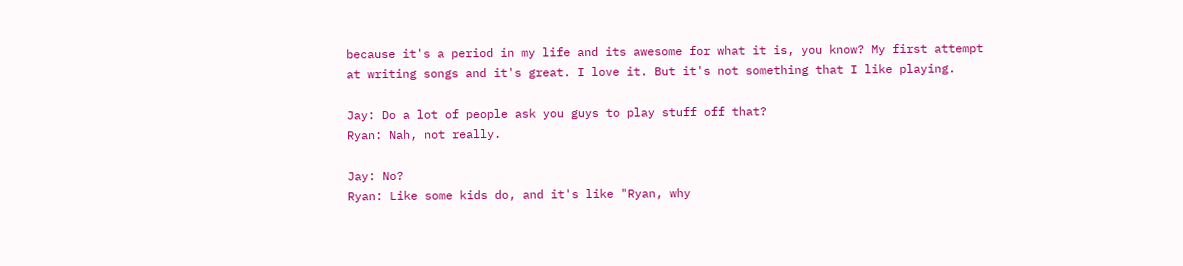because it's a period in my life and its awesome for what it is, you know? My first attempt at writing songs and it's great. I love it. But it's not something that I like playing.

Jay: Do a lot of people ask you guys to play stuff off that?
Ryan: Nah, not really.

Jay: No?
Ryan: Like some kids do, and it's like "Ryan, why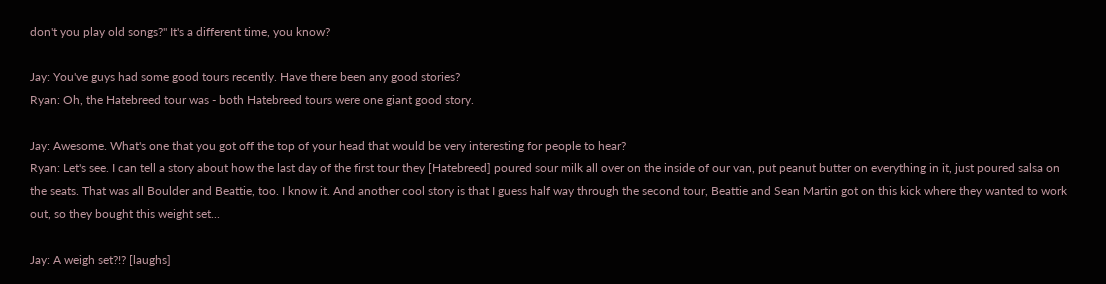don't you play old songs?" It's a different time, you know?

Jay: You've guys had some good tours recently. Have there been any good stories?
Ryan: Oh, the Hatebreed tour was - both Hatebreed tours were one giant good story.

Jay: Awesome. What's one that you got off the top of your head that would be very interesting for people to hear?
Ryan: Let's see. I can tell a story about how the last day of the first tour they [Hatebreed] poured sour milk all over on the inside of our van, put peanut butter on everything in it, just poured salsa on the seats. That was all Boulder and Beattie, too. I know it. And another cool story is that I guess half way through the second tour, Beattie and Sean Martin got on this kick where they wanted to work out, so they bought this weight set...

Jay: A weigh set?!? [laughs]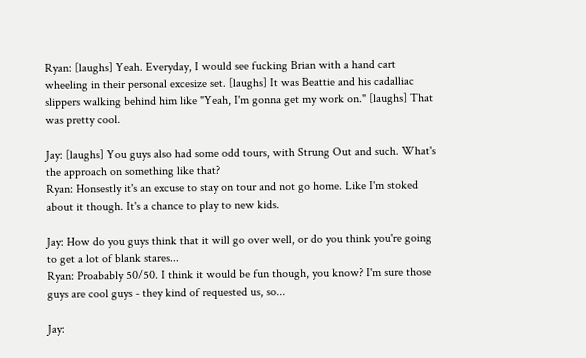Ryan: [laughs] Yeah. Everyday, I would see fucking Brian with a hand cart wheeling in their personal excesize set. [laughs] It was Beattie and his cadalliac slippers walking behind him like "Yeah, I'm gonna get my work on." [laughs] That was pretty cool.

Jay: [laughs] You guys also had some odd tours, with Strung Out and such. What's the approach on something like that?
Ryan: Honsestly it's an excuse to stay on tour and not go home. Like I'm stoked about it though. It's a chance to play to new kids.

Jay: How do you guys think that it will go over well, or do you think you're going to get a lot of blank stares...
Ryan: Proabably 50/50. I think it would be fun though, you know? I'm sure those guys are cool guys - they kind of requested us, so...

Jay: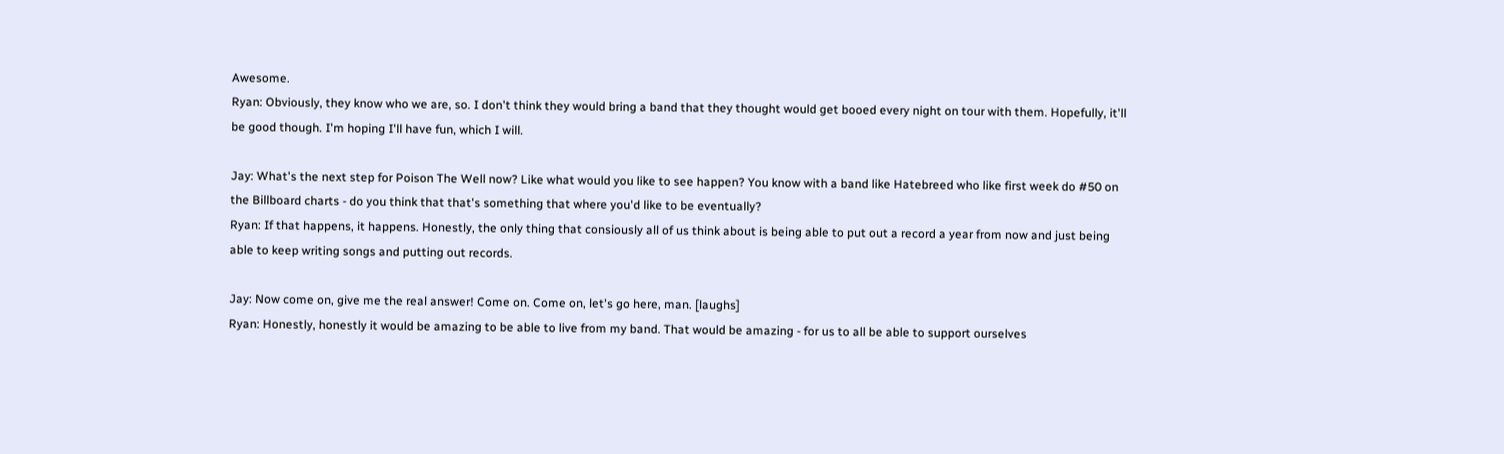Awesome.
Ryan: Obviously, they know who we are, so. I don't think they would bring a band that they thought would get booed every night on tour with them. Hopefully, it'll be good though. I'm hoping I'll have fun, which I will.

Jay: What's the next step for Poison The Well now? Like what would you like to see happen? You know with a band like Hatebreed who like first week do #50 on the Billboard charts - do you think that that's something that where you'd like to be eventually?
Ryan: If that happens, it happens. Honestly, the only thing that consiously all of us think about is being able to put out a record a year from now and just being able to keep writing songs and putting out records.

Jay: Now come on, give me the real answer! Come on. Come on, let's go here, man. [laughs]
Ryan: Honestly, honestly it would be amazing to be able to live from my band. That would be amazing - for us to all be able to support ourselves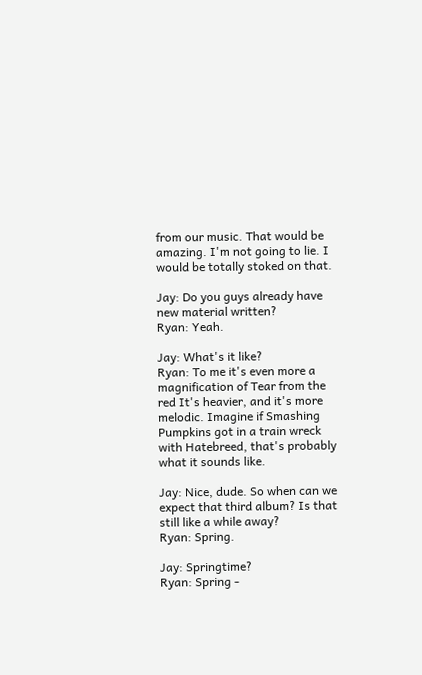from our music. That would be amazing. I'm not going to lie. I would be totally stoked on that.

Jay: Do you guys already have new material written?
Ryan: Yeah.

Jay: What's it like?
Ryan: To me it's even more a magnification of Tear from the red It's heavier, and it's more melodic. Imagine if Smashing Pumpkins got in a train wreck with Hatebreed, that's probably what it sounds like.

Jay: Nice, dude. So when can we expect that third album? Is that still like a while away?
Ryan: Spring.

Jay: Springtime?
Ryan: Spring -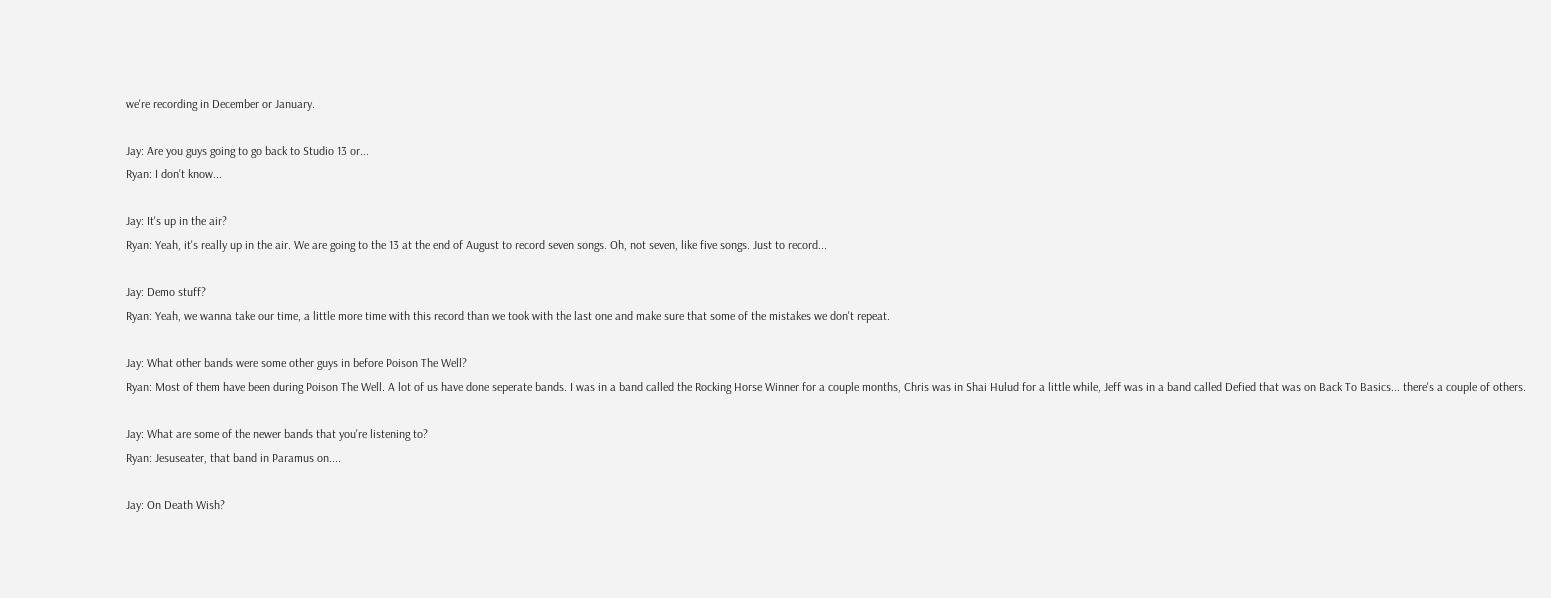we're recording in December or January.

Jay: Are you guys going to go back to Studio 13 or...
Ryan: I don't know...

Jay: It's up in the air?
Ryan: Yeah, it's really up in the air. We are going to the 13 at the end of August to record seven songs. Oh, not seven, like five songs. Just to record...

Jay: Demo stuff?
Ryan: Yeah, we wanna take our time, a little more time with this record than we took with the last one and make sure that some of the mistakes we don't repeat.

Jay: What other bands were some other guys in before Poison The Well?
Ryan: Most of them have been during Poison The Well. A lot of us have done seperate bands. I was in a band called the Rocking Horse Winner for a couple months, Chris was in Shai Hulud for a little while, Jeff was in a band called Defied that was on Back To Basics... there's a couple of others.

Jay: What are some of the newer bands that you're listening to?
Ryan: Jesuseater, that band in Paramus on....

Jay: On Death Wish?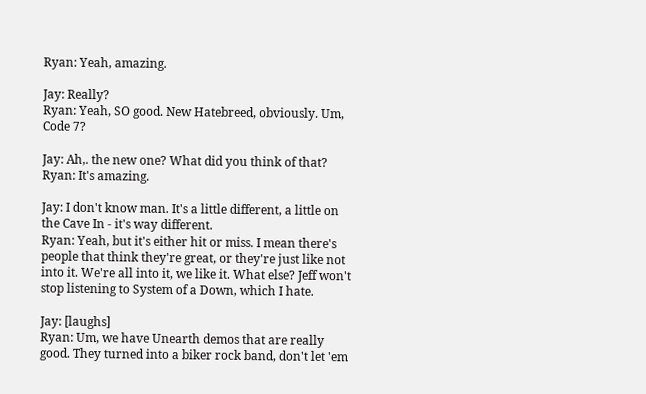Ryan: Yeah, amazing.

Jay: Really?
Ryan: Yeah, SO good. New Hatebreed, obviously. Um, Code 7?

Jay: Ah,. the new one? What did you think of that?
Ryan: It's amazing.

Jay: I don't know man. It's a little different, a little on the Cave In - it's way different.
Ryan: Yeah, but it's either hit or miss. I mean there's people that think they're great, or they're just like not into it. We're all into it, we like it. What else? Jeff won't stop listening to System of a Down, which I hate.

Jay: [laughs]
Ryan: Um, we have Unearth demos that are really good. They turned into a biker rock band, don't let 'em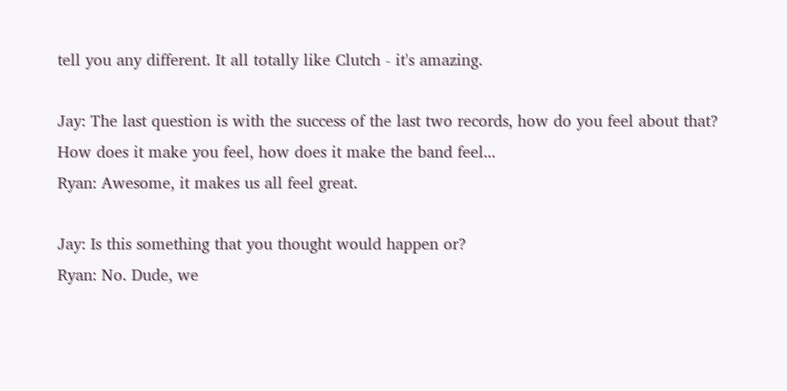tell you any different. It all totally like Clutch - it's amazing.

Jay: The last question is with the success of the last two records, how do you feel about that? How does it make you feel, how does it make the band feel...
Ryan: Awesome, it makes us all feel great.

Jay: Is this something that you thought would happen or?
Ryan: No. Dude, we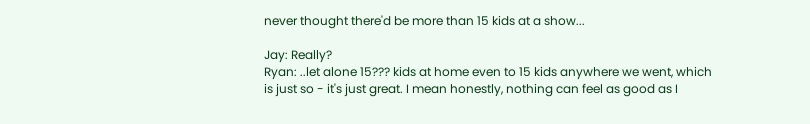never thought there'd be more than 15 kids at a show...

Jay: Really?
Ryan: ..let alone 15??? kids at home even to 15 kids anywhere we went, which is just so - it's just great. I mean honestly, nothing can feel as good as I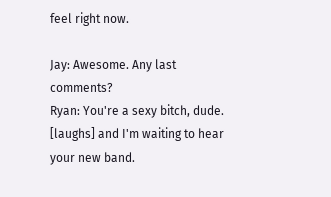feel right now.

Jay: Awesome. Any last comments?
Ryan: You're a sexy bitch, dude. [laughs] and I'm waiting to hear your new band.